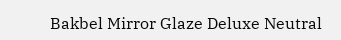Bakbel Mirror Glaze Deluxe Neutral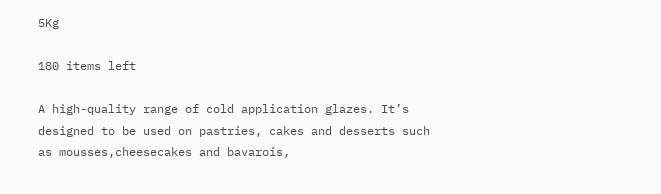5Kg

180 items left

A high-quality range of cold application glazes. It’s designed to be used on pastries, cakes and desserts such as mousses,cheesecakes and bavarois,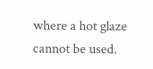where a hot glaze cannot be used.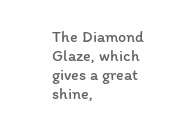The Diamond Glaze, which gives a great shine,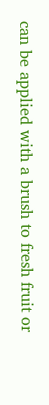can be applied with a brush to fresh fruit or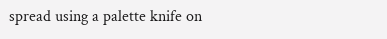spread using a palette knife on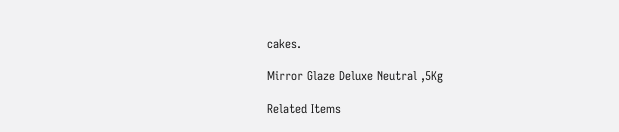cakes.

Mirror Glaze Deluxe Neutral ,5Kg

Related Items